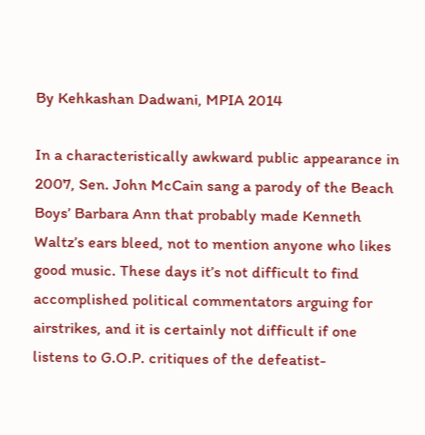By Kehkashan Dadwani, MPIA 2014

In a characteristically awkward public appearance in 2007, Sen. John McCain sang a parody of the Beach Boys’ Barbara Ann that probably made Kenneth Waltz’s ears bleed, not to mention anyone who likes good music. These days it’s not difficult to find accomplished political commentators arguing for airstrikes, and it is certainly not difficult if one listens to G.O.P. critiques of the defeatist-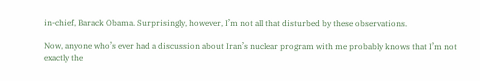in-chief, Barack Obama. Surprisingly, however, I’m not all that disturbed by these observations.

Now, anyone who’s ever had a discussion about Iran’s nuclear program with me probably knows that I’m not exactly the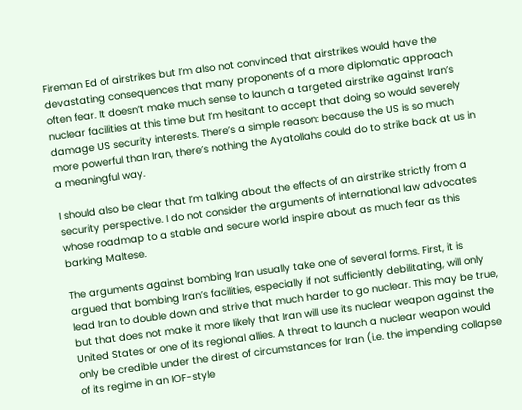Fireman Ed of airstrikes but I’m also not convinced that airstrikes would have the devastating consequences that many proponents of a more diplomatic approach often fear. It doesn’t make much sense to launch a targeted airstrike against Iran’s nuclear facilities at this time but I’m hesitant to accept that doing so would severely damage US security interests. There’s a simple reason: because the US is so much more powerful than Iran, there’s nothing the Ayatollahs could do to strike back at us in a meaningful way.

I should also be clear that I’m talking about the effects of an airstrike strictly from a security perspective. I do not consider the arguments of international law advocates whose roadmap to a stable and secure world inspire about as much fear as this barking Maltese.

The arguments against bombing Iran usually take one of several forms. First, it is argued that bombing Iran’s facilities, especially if not sufficiently debilitating, will only lead Iran to double down and strive that much harder to go nuclear. This may be true, but that does not make it more likely that Iran will use its nuclear weapon against the United States or one of its regional allies. A threat to launch a nuclear weapon would only be credible under the direst of circumstances for Iran (i.e. the impending collapse of its regime in an IOF-style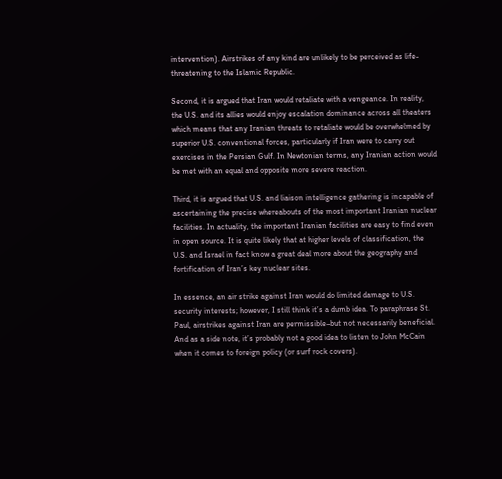intervention). Airstrikes of any kind are unlikely to be perceived as life-threatening to the Islamic Republic.

Second, it is argued that Iran would retaliate with a vengeance. In reality, the U.S. and its allies would enjoy escalation dominance across all theaters which means that any Iranian threats to retaliate would be overwhelmed by superior U.S. conventional forces, particularly if Iran were to carry out exercises in the Persian Gulf. In Newtonian terms, any Iranian action would be met with an equal and opposite more severe reaction.

Third, it is argued that U.S. and liaison intelligence gathering is incapable of ascertaining the precise whereabouts of the most important Iranian nuclear facilities. In actuality, the important Iranian facilities are easy to find even in open source. It is quite likely that at higher levels of classification, the U.S. and Israel in fact know a great deal more about the geography and fortification of Iran’s key nuclear sites.

In essence, an air strike against Iran would do limited damage to U.S. security interests; however, I still think it’s a dumb idea. To paraphrase St. Paul, airstrikes against Iran are permissible–but not necessarily beneficial. And as a side note, it’s probably not a good idea to listen to John McCain when it comes to foreign policy (or surf rock covers).